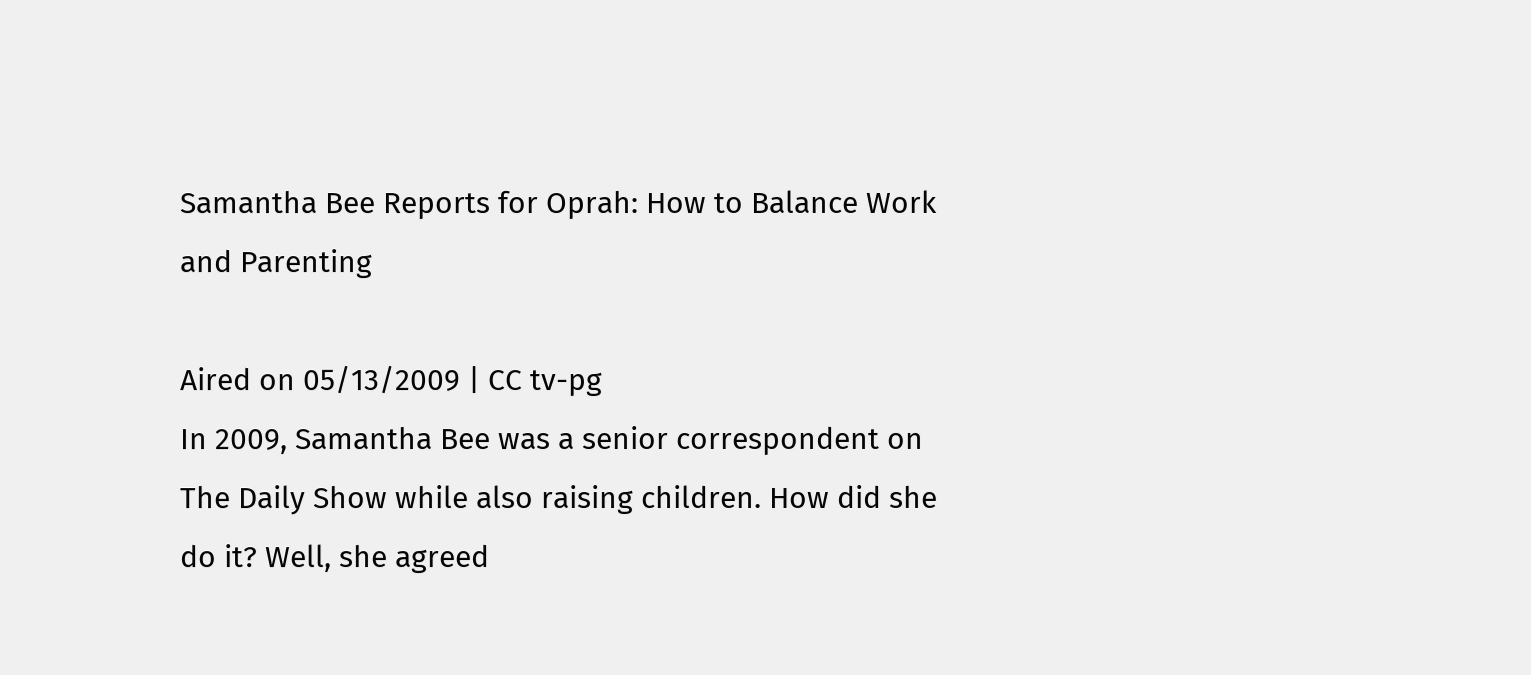Samantha Bee Reports for Oprah: How to Balance Work and Parenting

Aired on 05/13/2009 | CC tv-pg
In 2009, Samantha Bee was a senior correspondent on The Daily Show while also raising children. How did she do it? Well, she agreed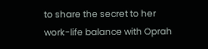to share the secret to her work-life balance with Oprah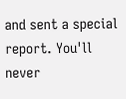and sent a special report. You'll never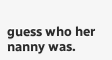guess who her nanny was.